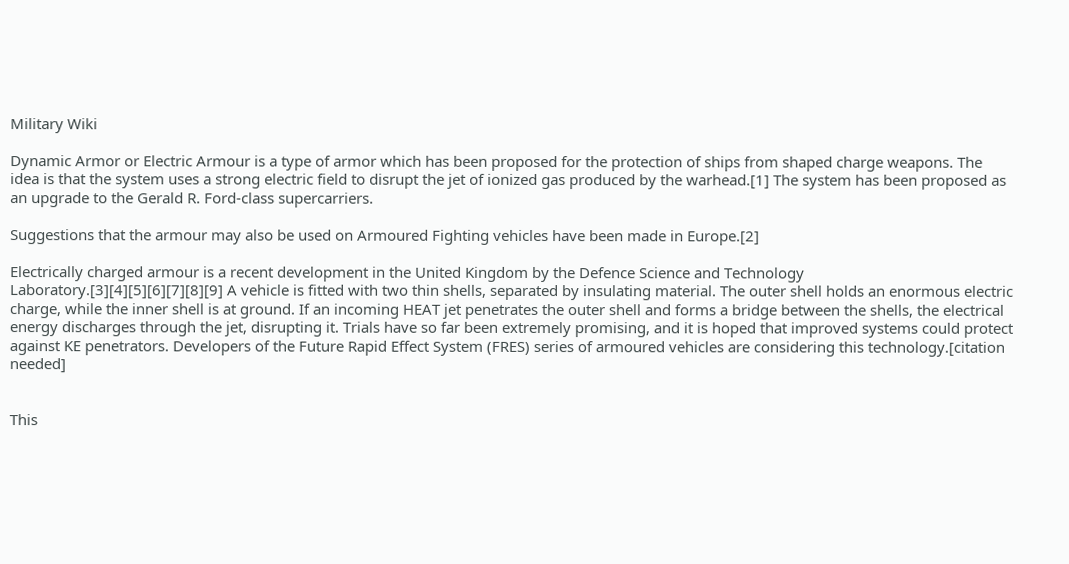Military Wiki

Dynamic Armor or Electric Armour is a type of armor which has been proposed for the protection of ships from shaped charge weapons. The idea is that the system uses a strong electric field to disrupt the jet of ionized gas produced by the warhead.[1] The system has been proposed as an upgrade to the Gerald R. Ford-class supercarriers.

Suggestions that the armour may also be used on Armoured Fighting vehicles have been made in Europe.[2]

Electrically charged armour is a recent development in the United Kingdom by the Defence Science and Technology Laboratory.[3][4][5][6][7][8][9] A vehicle is fitted with two thin shells, separated by insulating material. The outer shell holds an enormous electric charge, while the inner shell is at ground. If an incoming HEAT jet penetrates the outer shell and forms a bridge between the shells, the electrical energy discharges through the jet, disrupting it. Trials have so far been extremely promising, and it is hoped that improved systems could protect against KE penetrators. Developers of the Future Rapid Effect System (FRES) series of armoured vehicles are considering this technology.[citation needed]


This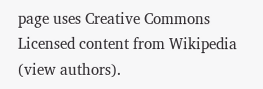page uses Creative Commons Licensed content from Wikipedia (view authors).